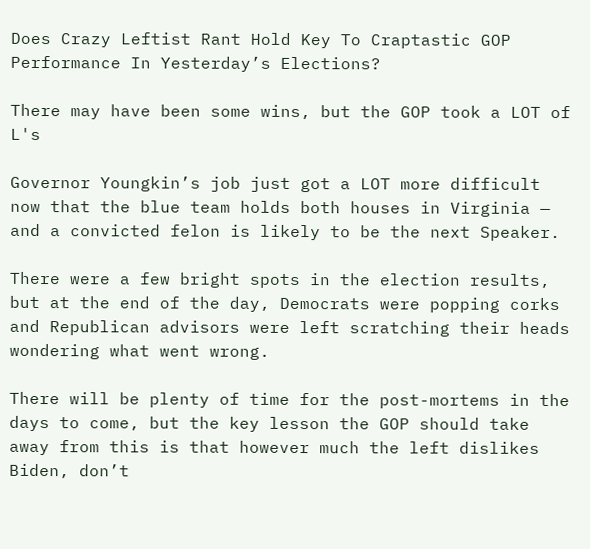Does Crazy Leftist Rant Hold Key To Craptastic GOP Performance In Yesterday’s Elections?

There may have been some wins, but the GOP took a LOT of L's

Governor Youngkin’s job just got a LOT more difficult now that the blue team holds both houses in Virginia — and a convicted felon is likely to be the next Speaker.

There were a few bright spots in the election results, but at the end of the day, Democrats were popping corks and Republican advisors were left scratching their heads wondering what went wrong.

There will be plenty of time for the post-mortems in the days to come, but the key lesson the GOP should take away from this is that however much the left dislikes Biden, don’t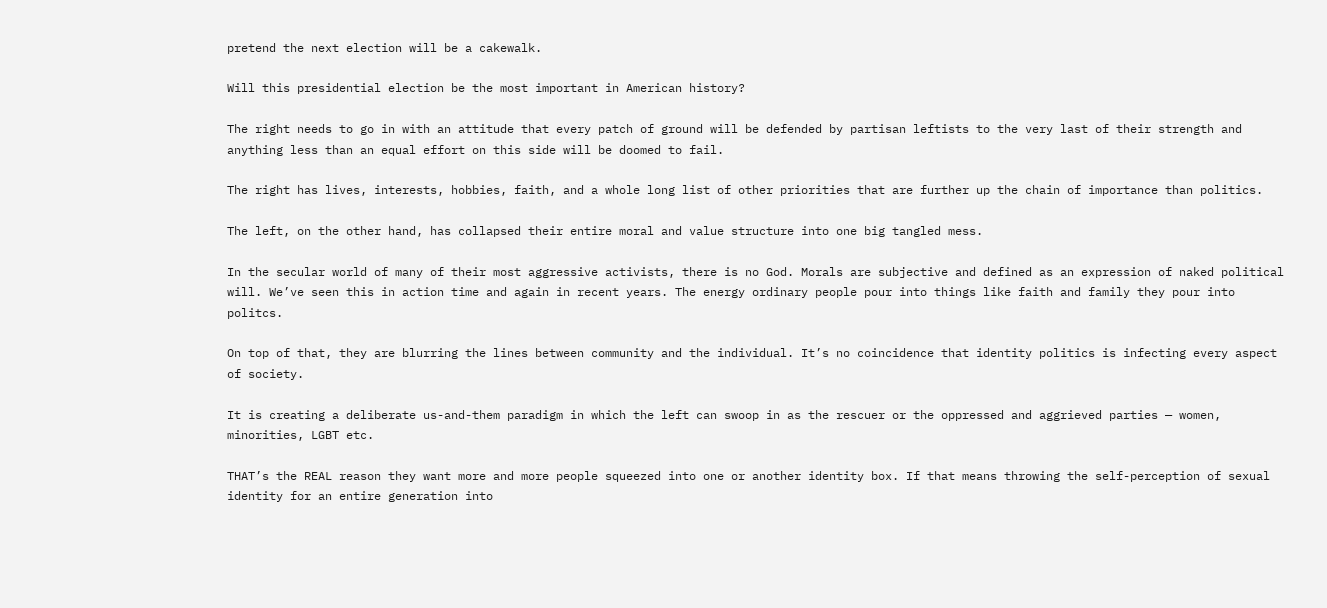pretend the next election will be a cakewalk.

Will this presidential election be the most important in American history?

The right needs to go in with an attitude that every patch of ground will be defended by partisan leftists to the very last of their strength and anything less than an equal effort on this side will be doomed to fail.

The right has lives, interests, hobbies, faith, and a whole long list of other priorities that are further up the chain of importance than politics.

The left, on the other hand, has collapsed their entire moral and value structure into one big tangled mess.

In the secular world of many of their most aggressive activists, there is no God. Morals are subjective and defined as an expression of naked political will. We’ve seen this in action time and again in recent years. The energy ordinary people pour into things like faith and family they pour into politcs.

On top of that, they are blurring the lines between community and the individual. It’s no coincidence that identity politics is infecting every aspect of society.

It is creating a deliberate us-and-them paradigm in which the left can swoop in as the rescuer or the oppressed and aggrieved parties — women, minorities, LGBT etc.

THAT’s the REAL reason they want more and more people squeezed into one or another identity box. If that means throwing the self-perception of sexual identity for an entire generation into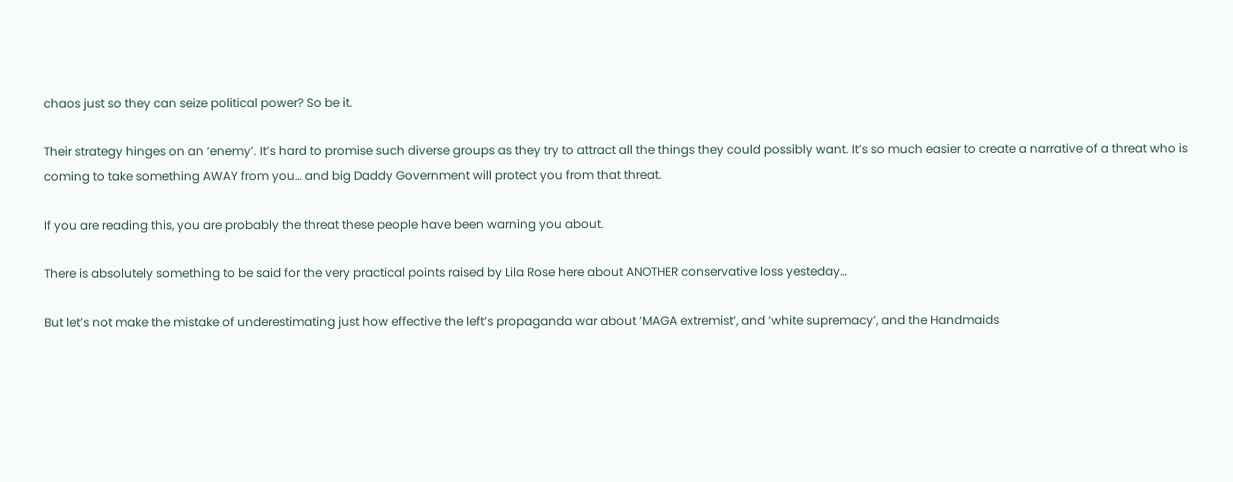chaos just so they can seize political power? So be it.

Their strategy hinges on an ‘enemy’. It’s hard to promise such diverse groups as they try to attract all the things they could possibly want. It’s so much easier to create a narrative of a threat who is coming to take something AWAY from you… and big Daddy Government will protect you from that threat.

If you are reading this, you are probably the threat these people have been warning you about.

There is absolutely something to be said for the very practical points raised by Lila Rose here about ANOTHER conservative loss yesteday…

But let’s not make the mistake of underestimating just how effective the left’s propaganda war about ‘MAGA extremist’, and ‘white supremacy’, and the Handmaids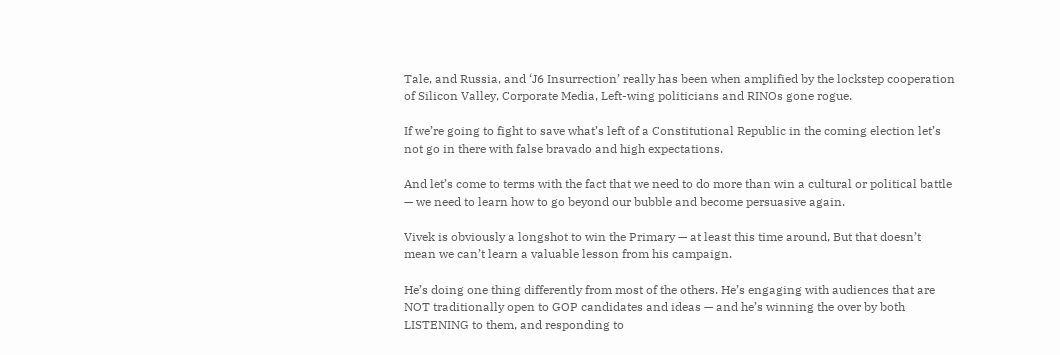Tale, and Russia, and ‘J6 Insurrection’ really has been when amplified by the lockstep cooperation of Silicon Valley, Corporate Media, Left-wing politicians and RINOs gone rogue.

If we’re going to fight to save what’s left of a Constitutional Republic in the coming election let’s not go in there with false bravado and high expectations.

And let’s come to terms with the fact that we need to do more than win a cultural or political battle — we need to learn how to go beyond our bubble and become persuasive again.

Vivek is obviously a longshot to win the Primary — at least this time around, But that doesn’t mean we can’t learn a valuable lesson from his campaign.

He’s doing one thing differently from most of the others. He’s engaging with audiences that are NOT traditionally open to GOP candidates and ideas — and he’s winning the over by both LISTENING to them, and responding to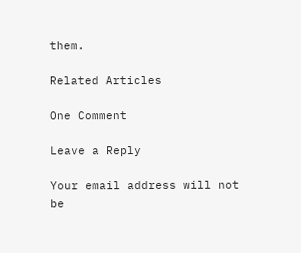them.

Related Articles

One Comment

Leave a Reply

Your email address will not be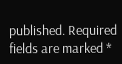published. Required fields are marked *